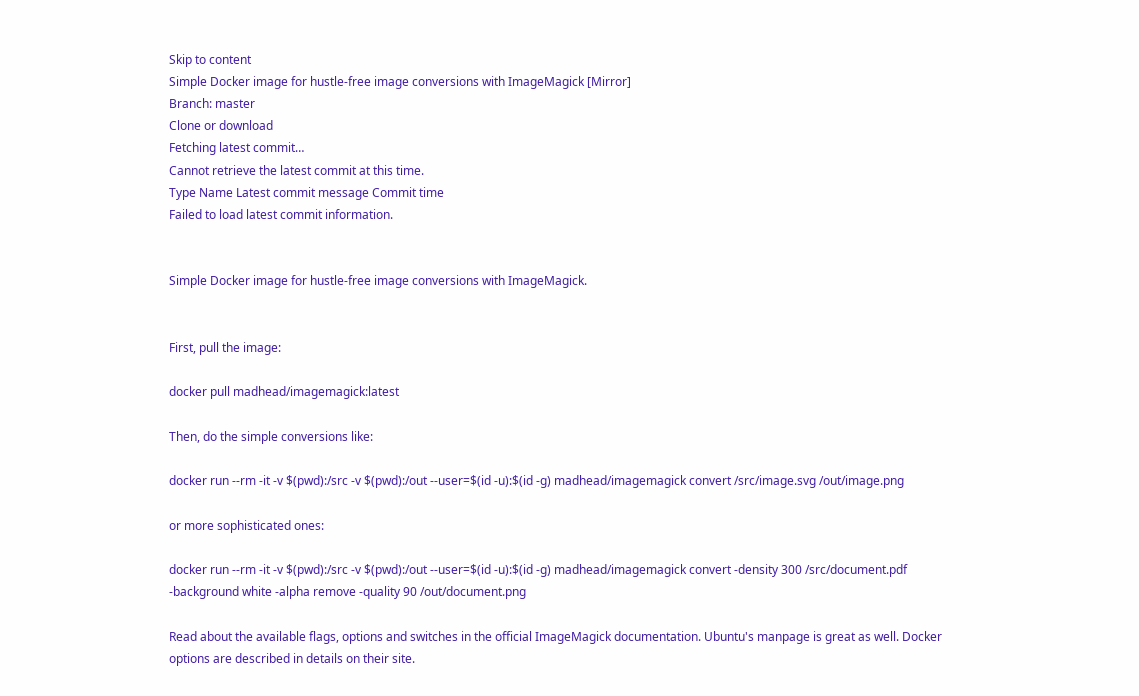Skip to content
Simple Docker image for hustle-free image conversions with ImageMagick [Mirror]
Branch: master
Clone or download
Fetching latest commit…
Cannot retrieve the latest commit at this time.
Type Name Latest commit message Commit time
Failed to load latest commit information.


Simple Docker image for hustle-free image conversions with ImageMagick.


First, pull the image:

docker pull madhead/imagemagick:latest

Then, do the simple conversions like:

docker run --rm -it -v $(pwd):/src -v $(pwd):/out --user=$(id -u):$(id -g) madhead/imagemagick convert /src/image.svg /out/image.png

or more sophisticated ones:

docker run --rm -it -v $(pwd):/src -v $(pwd):/out --user=$(id -u):$(id -g) madhead/imagemagick convert -density 300 /src/document.pdf -background white -alpha remove -quality 90 /out/document.png

Read about the available flags, options and switches in the official ImageMagick documentation. Ubuntu's manpage is great as well. Docker options are described in details on their site.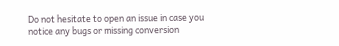Do not hesitate to open an issue in case you notice any bugs or missing conversion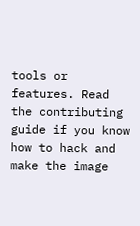tools or features. Read the contributing guide if you know how to hack and make the image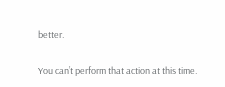better.

You can’t perform that action at this time.